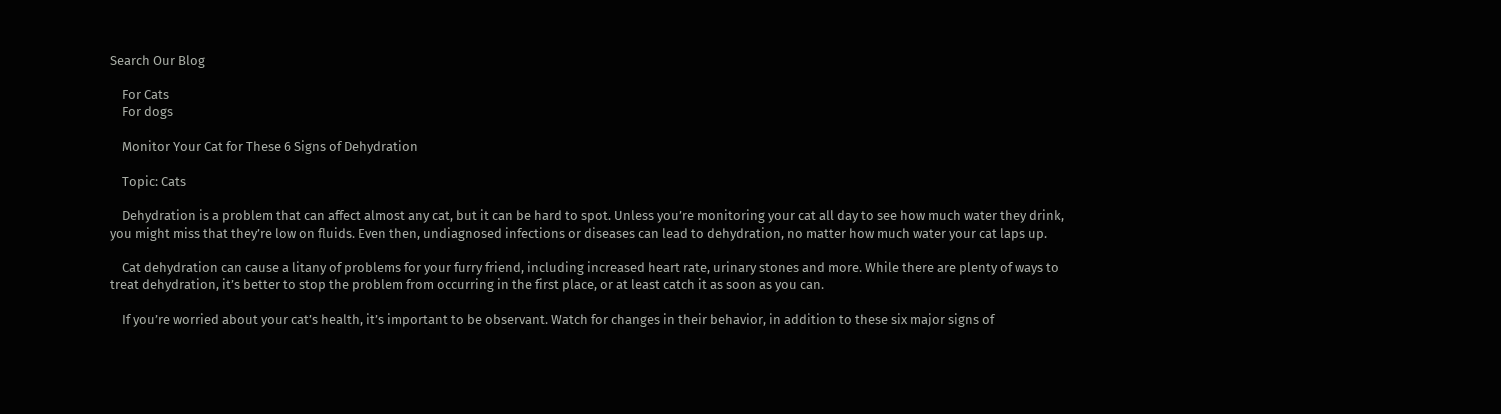Search Our Blog

    For Cats
    For dogs

    Monitor Your Cat for These 6 Signs of Dehydration

    Topic: Cats

    Dehydration is a problem that can affect almost any cat, but it can be hard to spot. Unless you’re monitoring your cat all day to see how much water they drink, you might miss that they’re low on fluids. Even then, undiagnosed infections or diseases can lead to dehydration, no matter how much water your cat laps up.

    Cat dehydration can cause a litany of problems for your furry friend, including increased heart rate, urinary stones and more. While there are plenty of ways to treat dehydration, it’s better to stop the problem from occurring in the first place, or at least catch it as soon as you can.

    If you’re worried about your cat’s health, it’s important to be observant. Watch for changes in their behavior, in addition to these six major signs of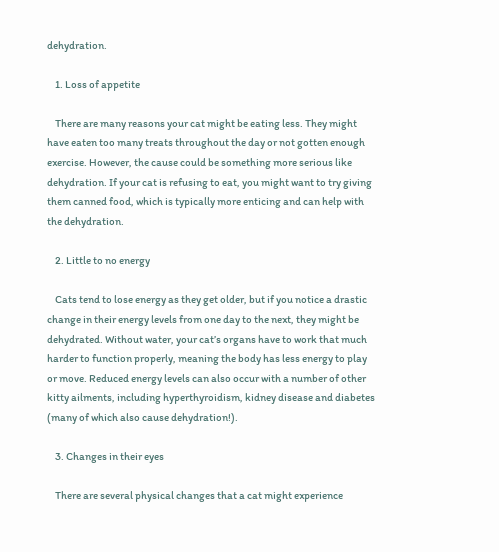dehydration.

    1. Loss of appetite

    There are many reasons your cat might be eating less. They might have eaten too many treats throughout the day or not gotten enough exercise. However, the cause could be something more serious like dehydration. If your cat is refusing to eat, you might want to try giving them canned food, which is typically more enticing and can help with the dehydration.

    2. Little to no energy

    Cats tend to lose energy as they get older, but if you notice a drastic change in their energy levels from one day to the next, they might be dehydrated. Without water, your cat’s organs have to work that much harder to function properly, meaning the body has less energy to play or move. Reduced energy levels can also occur with a number of other kitty ailments, including hyperthyroidism, kidney disease and diabetes (many of which also cause dehydration!).

    3. Changes in their eyes

    There are several physical changes that a cat might experience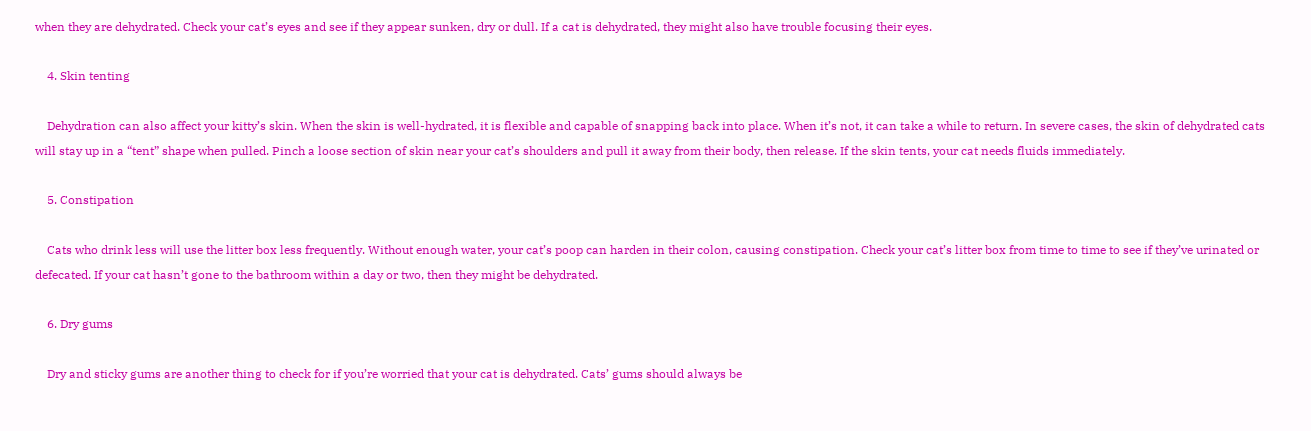when they are dehydrated. Check your cat’s eyes and see if they appear sunken, dry or dull. If a cat is dehydrated, they might also have trouble focusing their eyes.

    4. Skin tenting

    Dehydration can also affect your kitty’s skin. When the skin is well-hydrated, it is flexible and capable of snapping back into place. When it’s not, it can take a while to return. In severe cases, the skin of dehydrated cats will stay up in a “tent” shape when pulled. Pinch a loose section of skin near your cat’s shoulders and pull it away from their body, then release. If the skin tents, your cat needs fluids immediately.

    5. Constipation

    Cats who drink less will use the litter box less frequently. Without enough water, your cat’s poop can harden in their colon, causing constipation. Check your cat’s litter box from time to time to see if they’ve urinated or defecated. If your cat hasn’t gone to the bathroom within a day or two, then they might be dehydrated.

    6. Dry gums

    Dry and sticky gums are another thing to check for if you’re worried that your cat is dehydrated. Cats’ gums should always be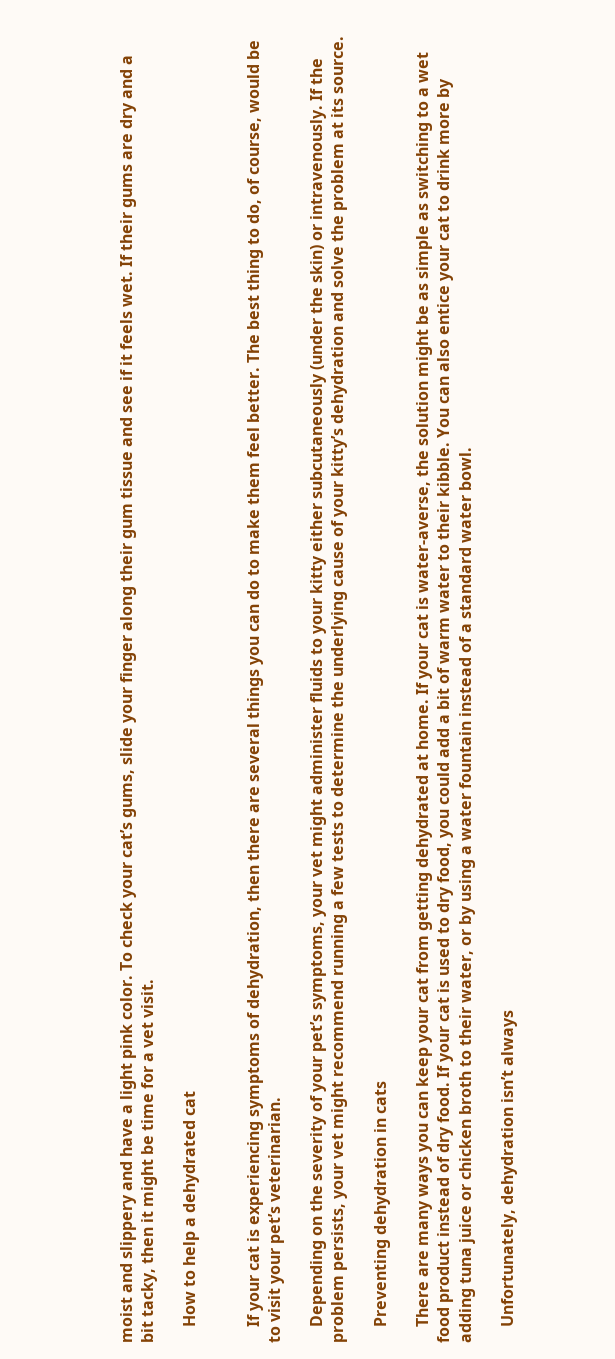moist and slippery and have a light pink color. To check your cat’s gums, slide your finger along their gum tissue and see if it feels wet. If their gums are dry and a bit tacky, then it might be time for a vet visit.

    How to help a dehydrated cat


    If your cat is experiencing symptoms of dehydration, then there are several things you can do to make them feel better. The best thing to do, of course, would be to visit your pet’s veterinarian.

    Depending on the severity of your pet’s symptoms, your vet might administer fluids to your kitty either subcutaneously (under the skin) or intravenously. If the problem persists, your vet might recommend running a few tests to determine the underlying cause of your kitty’s dehydration and solve the problem at its source.

    Preventing dehydration in cats

    There are many ways you can keep your cat from getting dehydrated at home. If your cat is water-averse, the solution might be as simple as switching to a wet food product instead of dry food. If your cat is used to dry food, you could add a bit of warm water to their kibble. You can also entice your cat to drink more by adding tuna juice or chicken broth to their water, or by using a water fountain instead of a standard water bowl.

    Unfortunately, dehydration isn’t always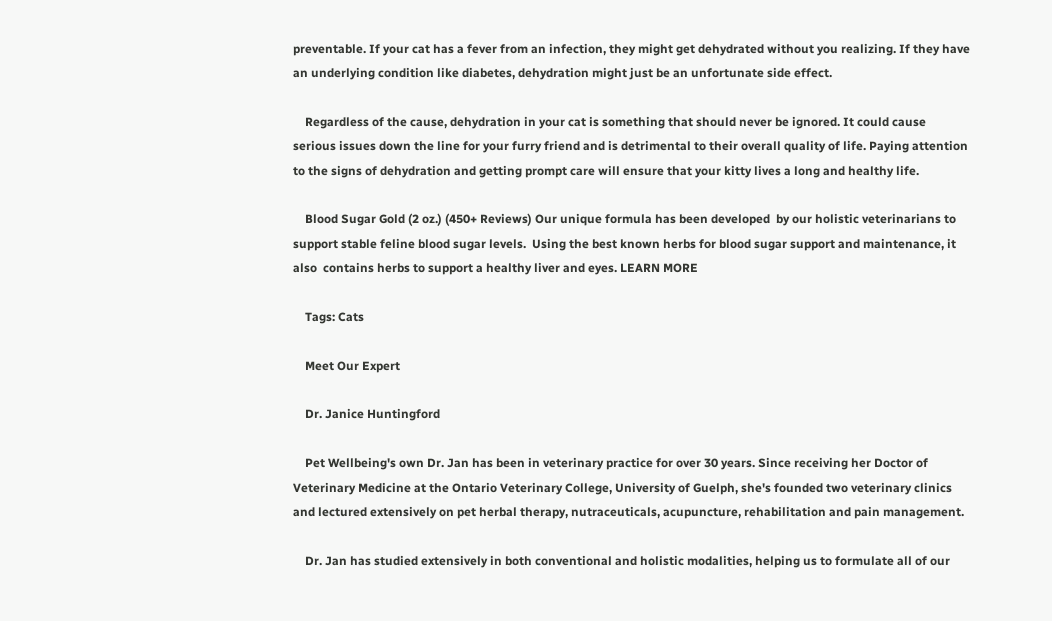preventable. If your cat has a fever from an infection, they might get dehydrated without you realizing. If they have an underlying condition like diabetes, dehydration might just be an unfortunate side effect.

    Regardless of the cause, dehydration in your cat is something that should never be ignored. It could cause serious issues down the line for your furry friend and is detrimental to their overall quality of life. Paying attention to the signs of dehydration and getting prompt care will ensure that your kitty lives a long and healthy life.

    Blood Sugar Gold (2 oz.) (450+ Reviews) Our unique formula has been developed  by our holistic veterinarians to support stable feline blood sugar levels.  Using the best known herbs for blood sugar support and maintenance, it also  contains herbs to support a healthy liver and eyes. LEARN MORE

    Tags: Cats

    Meet Our Expert

    Dr. Janice Huntingford

    Pet Wellbeing's own Dr. Jan has been in veterinary practice for over 30 years. Since receiving her Doctor of Veterinary Medicine at the Ontario Veterinary College, University of Guelph, she's founded two veterinary clinics and lectured extensively on pet herbal therapy, nutraceuticals, acupuncture, rehabilitation and pain management.

    Dr. Jan has studied extensively in both conventional and holistic modalities, helping us to formulate all of our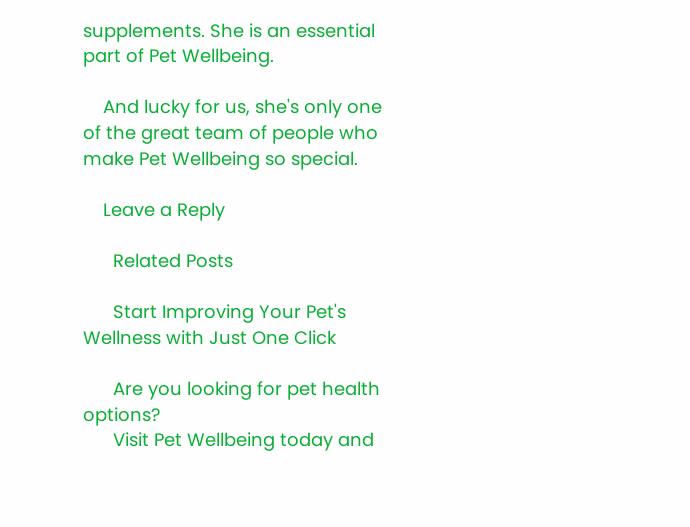supplements. She is an essential part of Pet Wellbeing.

    And lucky for us, she's only one of the great team of people who make Pet Wellbeing so special.

    Leave a Reply

      Related Posts

      Start Improving Your Pet's Wellness with Just One Click

      Are you looking for pet health options?
      Visit Pet Wellbeing today and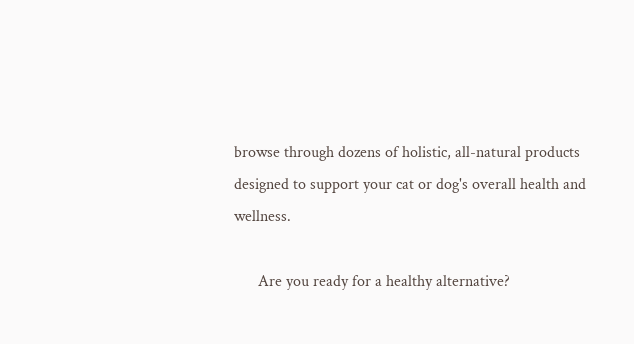browse through dozens of holistic, all-natural products designed to support your cat or dog's overall health and wellness.

      Are you ready for a healthy alternative?